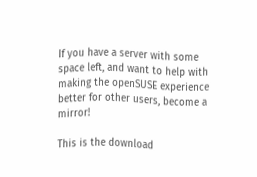If you have a server with some space left, and want to help with making the openSUSE experience better for other users, become a mirror!

This is the download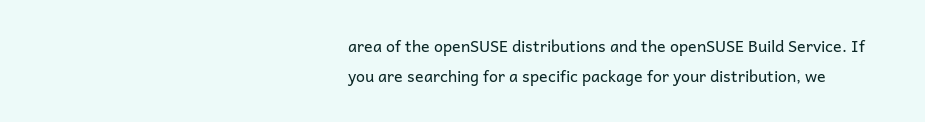area of the openSUSE distributions and the openSUSE Build Service. If you are searching for a specific package for your distribution, we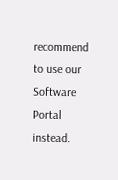recommend to use our Software Portal instead.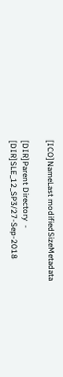[ICO]NameLast modifiedSizeMetadata

[DIR]Parent Directory  -
[DIR]SLE_12_SP3/27-Sep-2018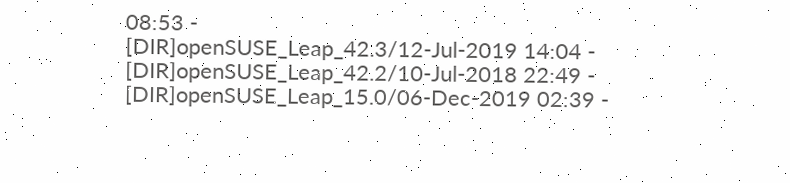08:53 -
[DIR]openSUSE_Leap_42.3/12-Jul-2019 14:04 -
[DIR]openSUSE_Leap_42.2/10-Jul-2018 22:49 -
[DIR]openSUSE_Leap_15.0/06-Dec-2019 02:39 -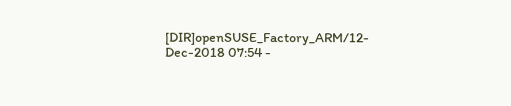[DIR]openSUSE_Factory_ARM/12-Dec-2018 07:54 -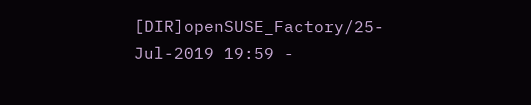[DIR]openSUSE_Factory/25-Jul-2019 19:59 -